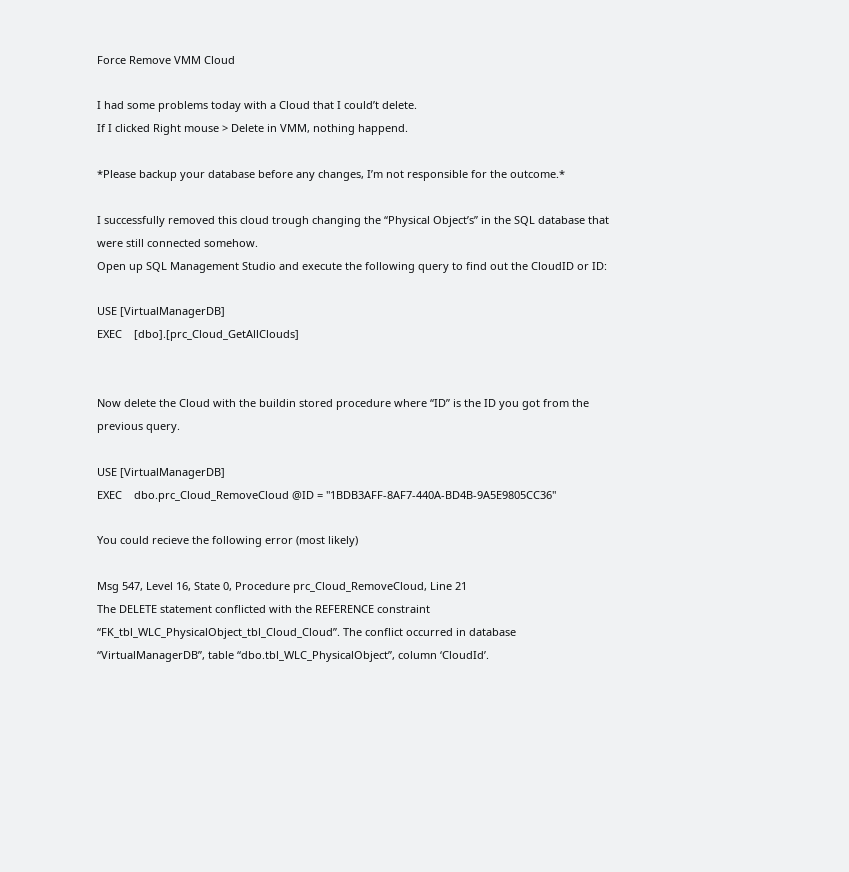Force Remove VMM Cloud

I had some problems today with a Cloud that I could’t delete.
If I clicked Right mouse > Delete in VMM, nothing happend.

*Please backup your database before any changes, I’m not responsible for the outcome.*

I successfully removed this cloud trough changing the “Physical Object’s” in the SQL database that were still connected somehow.
Open up SQL Management Studio and execute the following query to find out the CloudID or ID:

USE [VirtualManagerDB]
EXEC    [dbo].[prc_Cloud_GetAllClouds]


Now delete the Cloud with the buildin stored procedure where “ID” is the ID you got from the previous query.

USE [VirtualManagerDB]
EXEC    dbo.prc_Cloud_RemoveCloud @ID = "1BDB3AFF-8AF7-440A-BD4B-9A5E9805CC36"

You could recieve the following error (most likely)

Msg 547, Level 16, State 0, Procedure prc_Cloud_RemoveCloud, Line 21
The DELETE statement conflicted with the REFERENCE constraint “FK_tbl_WLC_PhysicalObject_tbl_Cloud_Cloud”. The conflict occurred in database “VirtualManagerDB”, table “dbo.tbl_WLC_PhysicalObject”, column ‘CloudId’.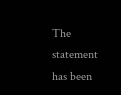The statement has been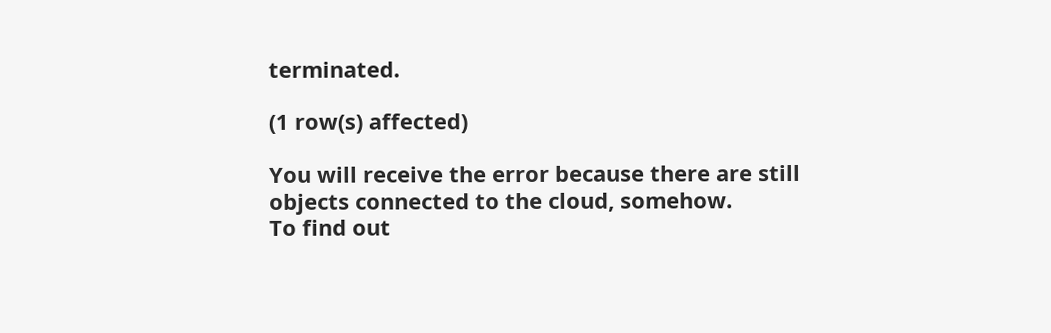terminated.

(1 row(s) affected)

You will receive the error because there are still objects connected to the cloud, somehow.
To find out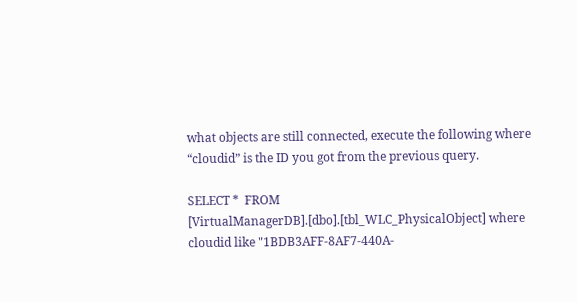what objects are still connected, execute the following where “cloudid” is the ID you got from the previous query.

SELECT *  FROM [VirtualManagerDB].[dbo].[tbl_WLC_PhysicalObject] where cloudid like "1BDB3AFF-8AF7-440A-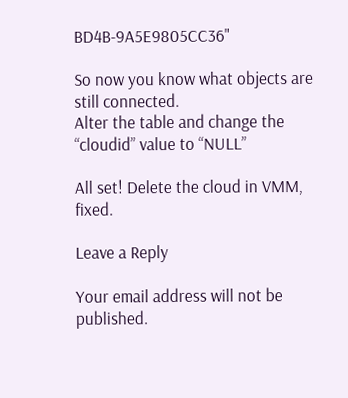BD4B-9A5E9805CC36"

So now you know what objects are still connected.
Alter the table and change the “cloudid” value to “NULL”

All set! Delete the cloud in VMM, fixed.

Leave a Reply

Your email address will not be published.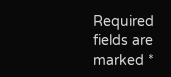Required fields are marked *